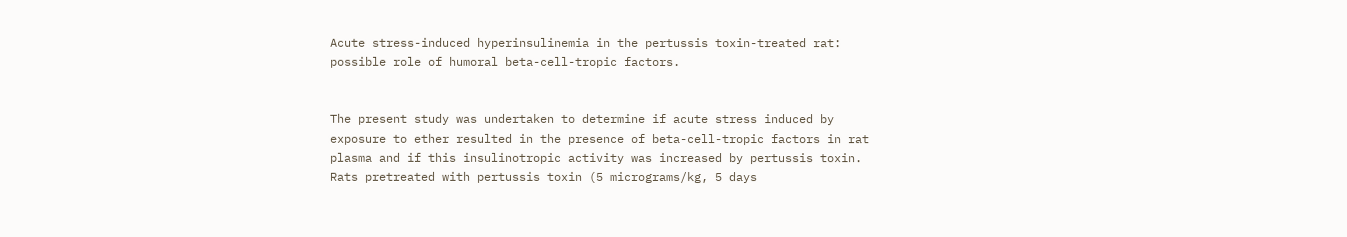Acute stress-induced hyperinsulinemia in the pertussis toxin-treated rat: possible role of humoral beta-cell-tropic factors.


The present study was undertaken to determine if acute stress induced by exposure to ether resulted in the presence of beta-cell-tropic factors in rat plasma and if this insulinotropic activity was increased by pertussis toxin. Rats pretreated with pertussis toxin (5 micrograms/kg, 5 days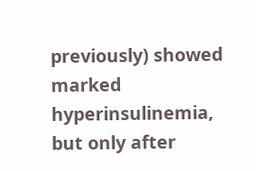previously) showed marked hyperinsulinemia, but only after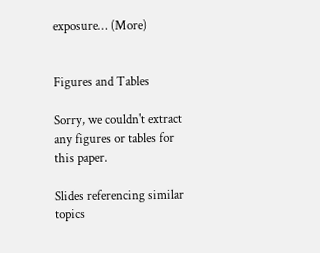exposure… (More)


Figures and Tables

Sorry, we couldn't extract any figures or tables for this paper.

Slides referencing similar topics